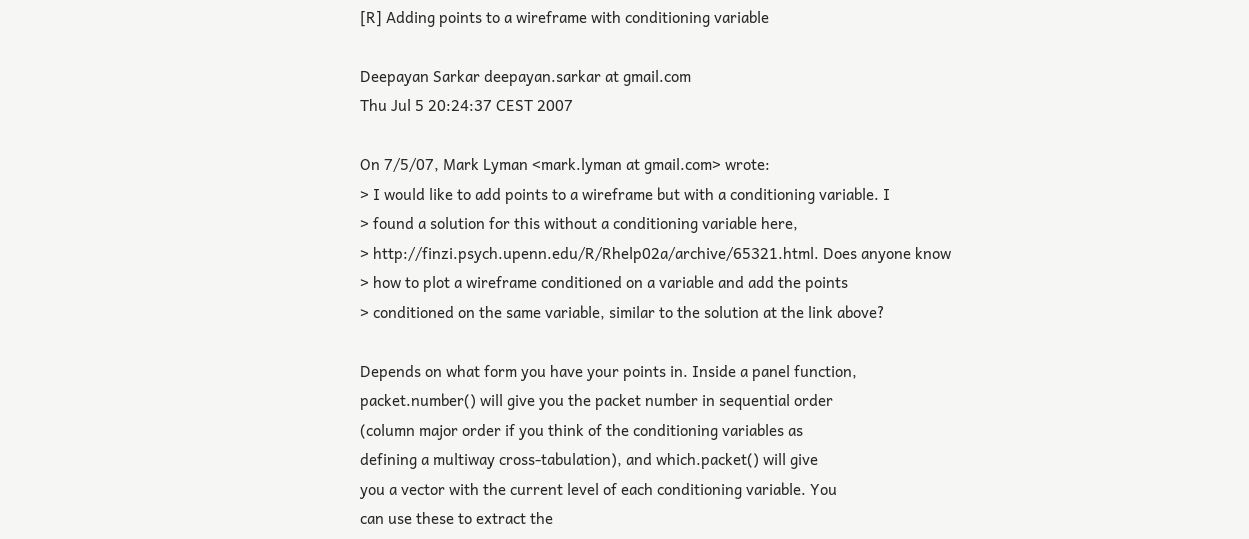[R] Adding points to a wireframe with conditioning variable

Deepayan Sarkar deepayan.sarkar at gmail.com
Thu Jul 5 20:24:37 CEST 2007

On 7/5/07, Mark Lyman <mark.lyman at gmail.com> wrote:
> I would like to add points to a wireframe but with a conditioning variable. I
> found a solution for this without a conditioning variable here,
> http://finzi.psych.upenn.edu/R/Rhelp02a/archive/65321.html. Does anyone know
> how to plot a wireframe conditioned on a variable and add the points
> conditioned on the same variable, similar to the solution at the link above?

Depends on what form you have your points in. Inside a panel function,
packet.number() will give you the packet number in sequential order
(column major order if you think of the conditioning variables as
defining a multiway cross-tabulation), and which.packet() will give
you a vector with the current level of each conditioning variable. You
can use these to extract the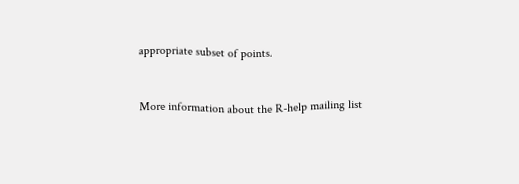appropriate subset of points.


More information about the R-help mailing list